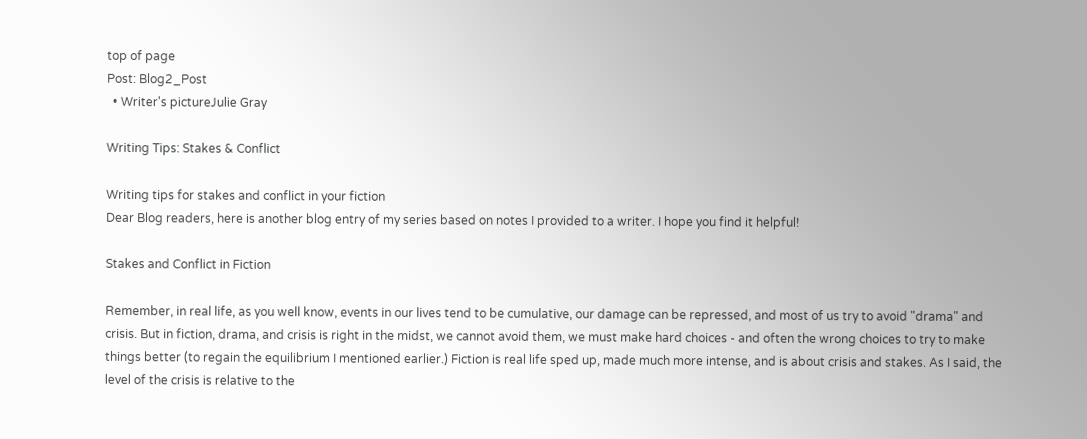top of page
Post: Blog2_Post
  • Writer's pictureJulie Gray

Writing Tips: Stakes & Conflict

Writing tips for stakes and conflict in your fiction
Dear Blog readers, here is another blog entry of my series based on notes I provided to a writer. I hope you find it helpful!

Stakes and Conflict in Fiction

Remember, in real life, as you well know, events in our lives tend to be cumulative, our damage can be repressed, and most of us try to avoid "drama" and crisis. But in fiction, drama, and crisis is right in the midst, we cannot avoid them, we must make hard choices - and often the wrong choices to try to make things better (to regain the equilibrium I mentioned earlier.) Fiction is real life sped up, made much more intense, and is about crisis and stakes. As I said, the level of the crisis is relative to the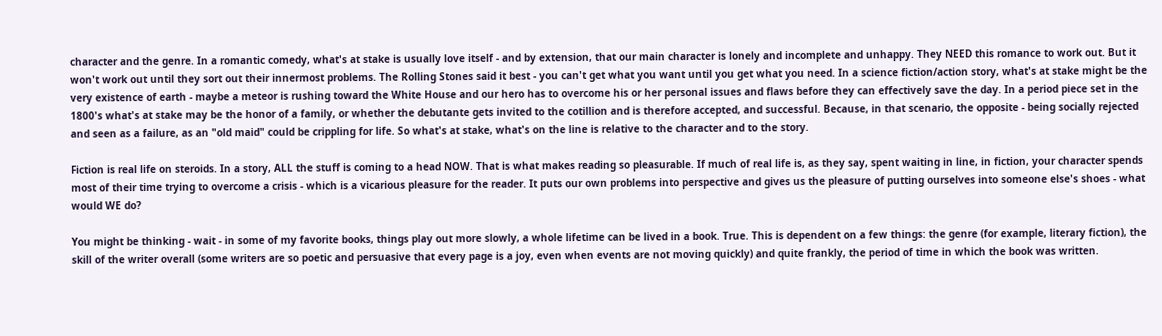character and the genre. In a romantic comedy, what's at stake is usually love itself - and by extension, that our main character is lonely and incomplete and unhappy. They NEED this romance to work out. But it won't work out until they sort out their innermost problems. The Rolling Stones said it best - you can't get what you want until you get what you need. In a science fiction/action story, what's at stake might be the very existence of earth - maybe a meteor is rushing toward the White House and our hero has to overcome his or her personal issues and flaws before they can effectively save the day. In a period piece set in the 1800's what's at stake may be the honor of a family, or whether the debutante gets invited to the cotillion and is therefore accepted, and successful. Because, in that scenario, the opposite - being socially rejected and seen as a failure, as an "old maid" could be crippling for life. So what's at stake, what's on the line is relative to the character and to the story.

Fiction is real life on steroids. In a story, ALL the stuff is coming to a head NOW. That is what makes reading so pleasurable. If much of real life is, as they say, spent waiting in line, in fiction, your character spends most of their time trying to overcome a crisis - which is a vicarious pleasure for the reader. It puts our own problems into perspective and gives us the pleasure of putting ourselves into someone else's shoes - what would WE do?

You might be thinking - wait - in some of my favorite books, things play out more slowly, a whole lifetime can be lived in a book. True. This is dependent on a few things: the genre (for example, literary fiction), the skill of the writer overall (some writers are so poetic and persuasive that every page is a joy, even when events are not moving quickly) and quite frankly, the period of time in which the book was written.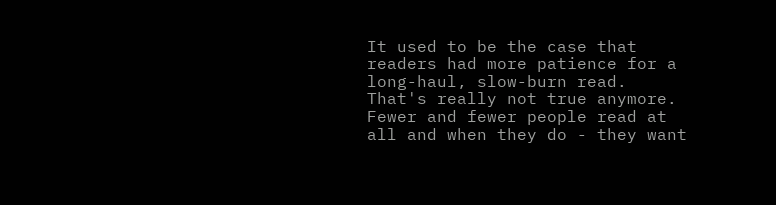It used to be the case that readers had more patience for a long-haul, slow-burn read. That's really not true anymore. Fewer and fewer people read at all and when they do - they want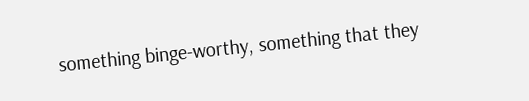something binge-worthy, something that they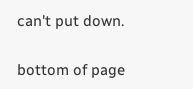can't put down.

bottom of page